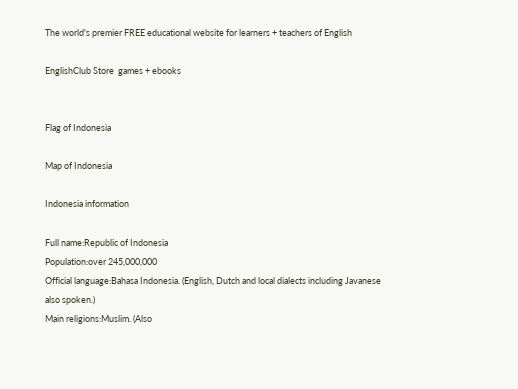The world's premier FREE educational website for learners + teachers of English

EnglishClub Store  games + ebooks


Flag of Indonesia

Map of Indonesia

Indonesia information

Full name:Republic of Indonesia
Population:over 245,000,000
Official language:Bahasa Indonesia. (English, Dutch and local dialects including Javanese also spoken.)
Main religions:Muslim. (Also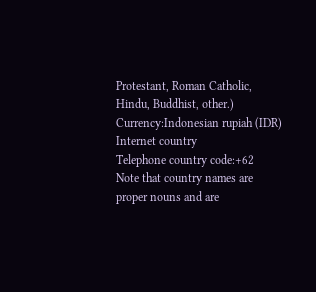Protestant, Roman Catholic, Hindu, Buddhist, other.)
Currency:Indonesian rupiah (IDR)
Internet country
Telephone country code:+62
Note that country names are proper nouns and are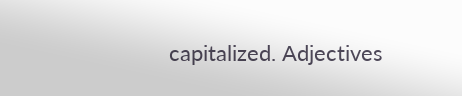capitalized. Adjectives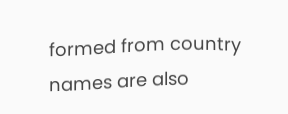formed from country names are also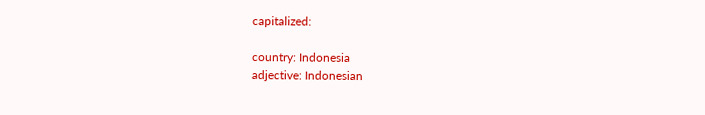capitalized:

country: Indonesia
adjective: Indonesian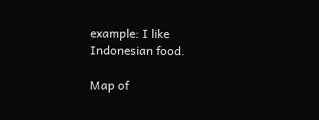example: I like Indonesian food.

Map of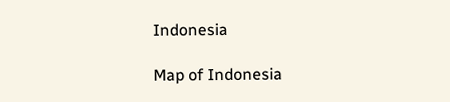Indonesia

Map of Indonesia